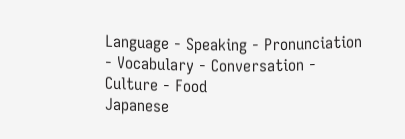Language - Speaking - Pronunciation - Vocabulary - Conversation - Culture - Food
Japanese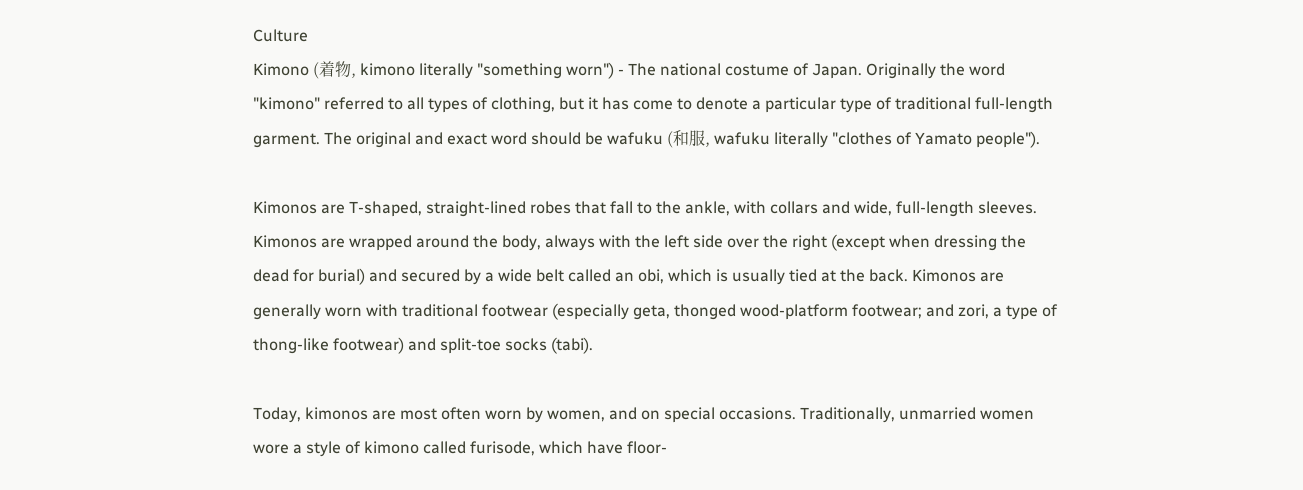Culture
Kimono (着物, kimono literally "something worn") - The national costume of Japan. Originally the word "kimono" referred to all types of clothing, but it has come to denote a particular type of traditional full-length garment. The original and exact word should be wafuku (和服, wafuku literally "clothes of Yamato people").

Kimonos are T-shaped, straight-lined robes that fall to the ankle, with collars and wide, full-length sleeves. Kimonos are wrapped around the body, always with the left side over the right (except when dressing the dead for burial) and secured by a wide belt called an obi, which is usually tied at the back. Kimonos are generally worn with traditional footwear (especially geta, thonged wood-platform footwear; and zori, a type of thong-like footwear) and split-toe socks (tabi).

Today, kimonos are most often worn by women, and on special occasions. Traditionally, unmarried women wore a style of kimono called furisode, which have floor-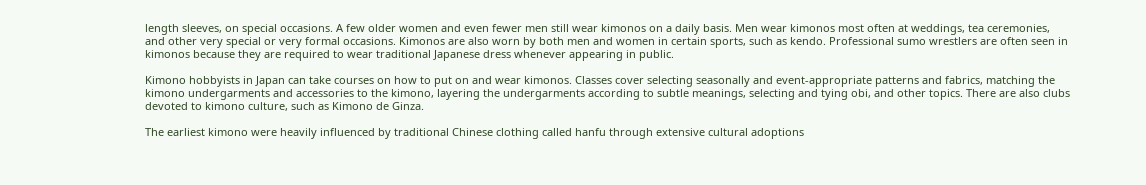length sleeves, on special occasions. A few older women and even fewer men still wear kimonos on a daily basis. Men wear kimonos most often at weddings, tea ceremonies, and other very special or very formal occasions. Kimonos are also worn by both men and women in certain sports, such as kendo. Professional sumo wrestlers are often seen in kimonos because they are required to wear traditional Japanese dress whenever appearing in public.

Kimono hobbyists in Japan can take courses on how to put on and wear kimonos. Classes cover selecting seasonally and event-appropriate patterns and fabrics, matching the kimono undergarments and accessories to the kimono, layering the undergarments according to subtle meanings, selecting and tying obi, and other topics. There are also clubs devoted to kimono culture, such as Kimono de Ginza.

The earliest kimono were heavily influenced by traditional Chinese clothing called hanfu through extensive cultural adoptions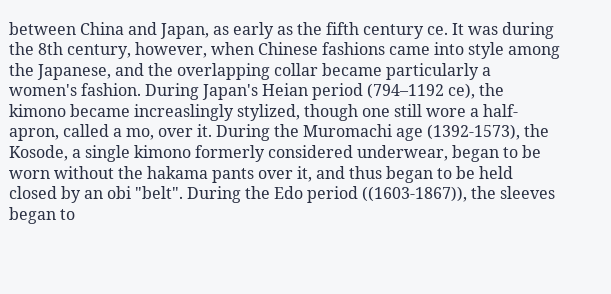between China and Japan, as early as the fifth century ce. It was during the 8th century, however, when Chinese fashions came into style among the Japanese, and the overlapping collar became particularly a women's fashion. During Japan's Heian period (794–1192 ce), the kimono became increaslingly stylized, though one still wore a half-apron, called a mo, over it. During the Muromachi age (1392-1573), the Kosode, a single kimono formerly considered underwear, began to be worn without the hakama pants over it, and thus began to be held closed by an obi "belt". During the Edo period ((1603-1867)), the sleeves began to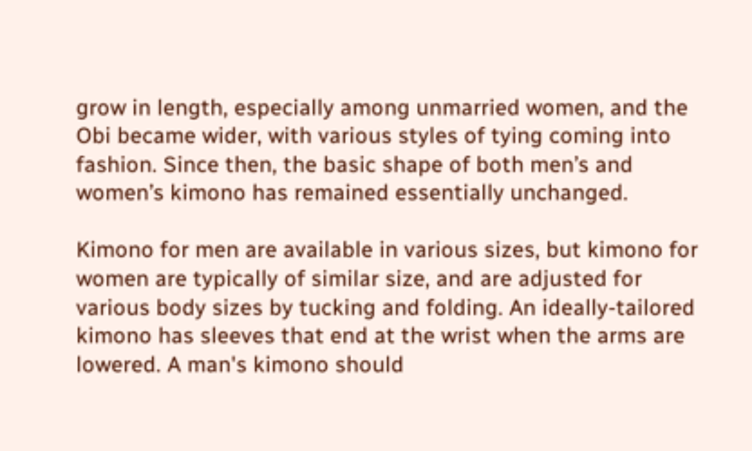grow in length, especially among unmarried women, and the Obi became wider, with various styles of tying coming into fashion. Since then, the basic shape of both men’s and women’s kimono has remained essentially unchanged.

Kimono for men are available in various sizes, but kimono for women are typically of similar size, and are adjusted for various body sizes by tucking and folding. An ideally-tailored kimono has sleeves that end at the wrist when the arms are lowered. A man's kimono should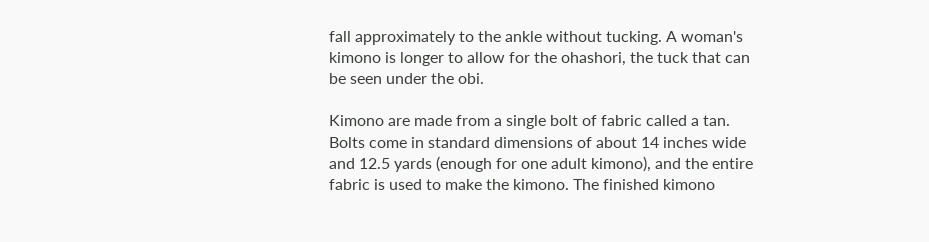fall approximately to the ankle without tucking. A woman's kimono is longer to allow for the ohashori, the tuck that can be seen under the obi.

Kimono are made from a single bolt of fabric called a tan. Bolts come in standard dimensions of about 14 inches wide and 12.5 yards (enough for one adult kimono), and the entire fabric is used to make the kimono. The finished kimono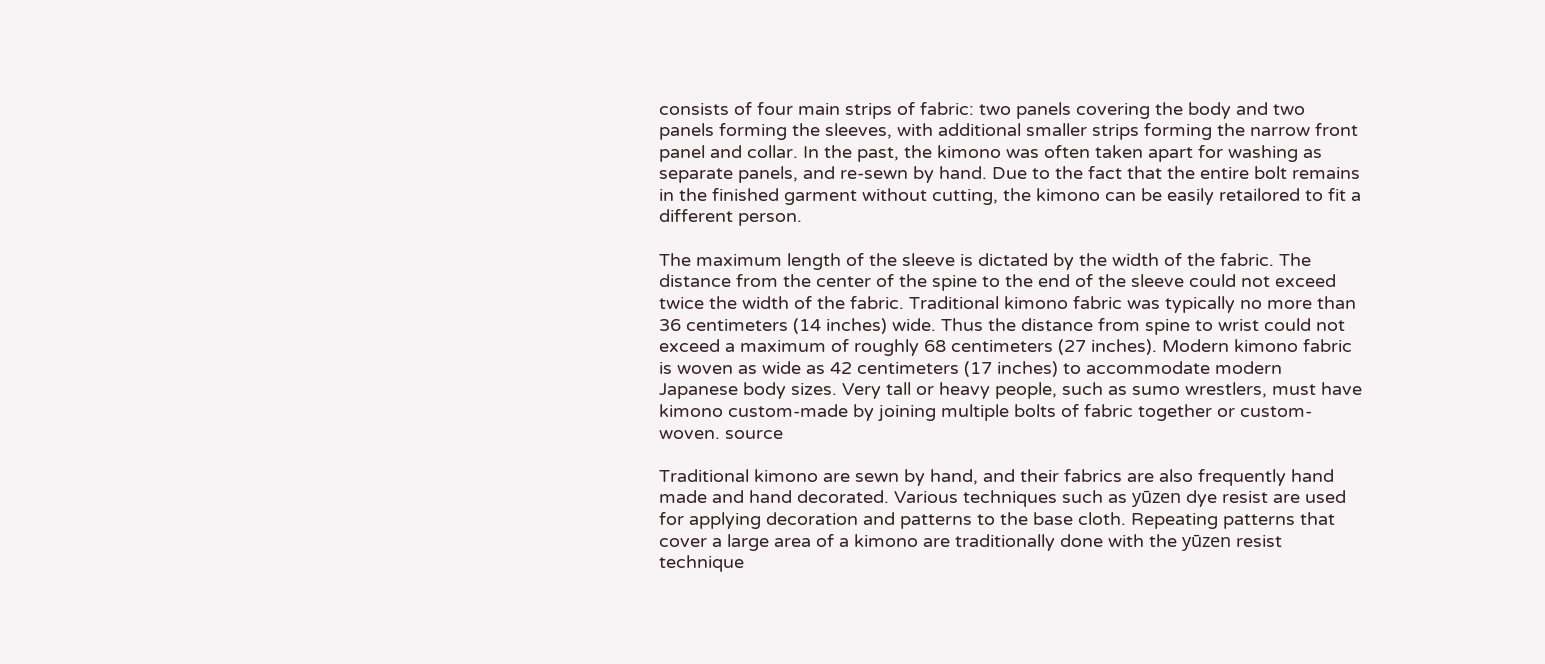consists of four main strips of fabric: two panels covering the body and two panels forming the sleeves, with additional smaller strips forming the narrow front panel and collar. In the past, the kimono was often taken apart for washing as separate panels, and re-sewn by hand. Due to the fact that the entire bolt remains in the finished garment without cutting, the kimono can be easily retailored to fit a different person.

The maximum length of the sleeve is dictated by the width of the fabric. The distance from the center of the spine to the end of the sleeve could not exceed twice the width of the fabric. Traditional kimono fabric was typically no more than 36 centimeters (14 inches) wide. Thus the distance from spine to wrist could not exceed a maximum of roughly 68 centimeters (27 inches). Modern kimono fabric is woven as wide as 42 centimeters (17 inches) to accommodate modern Japanese body sizes. Very tall or heavy people, such as sumo wrestlers, must have kimono custom-made by joining multiple bolts of fabric together or custom-woven. source

Traditional kimono are sewn by hand, and their fabrics are also frequently hand made and hand decorated. Various techniques such as yūzen dye resist are used for applying decoration and patterns to the base cloth. Repeating patterns that cover a large area of a kimono are traditionally done with the yūzen resist technique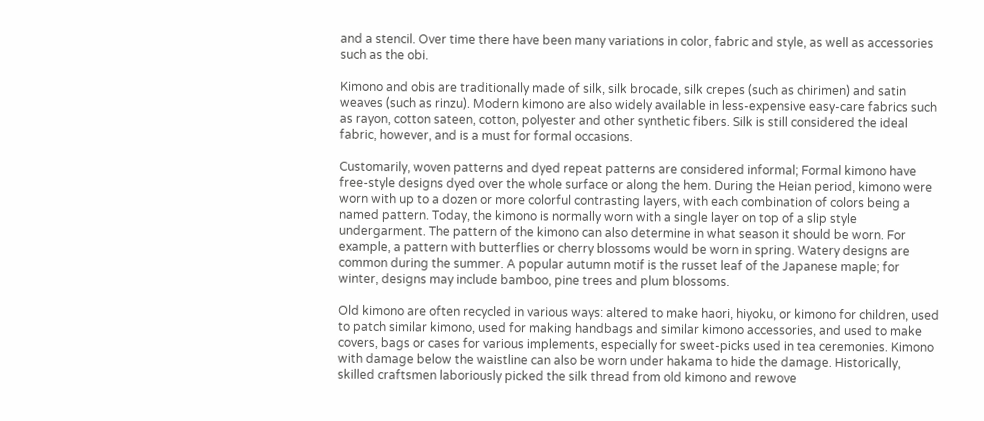and a stencil. Over time there have been many variations in color, fabric and style, as well as accessories such as the obi.

Kimono and obis are traditionally made of silk, silk brocade, silk crepes (such as chirimen) and satin weaves (such as rinzu). Modern kimono are also widely available in less-expensive easy-care fabrics such as rayon, cotton sateen, cotton, polyester and other synthetic fibers. Silk is still considered the ideal fabric, however, and is a must for formal occasions.

Customarily, woven patterns and dyed repeat patterns are considered informal; Formal kimono have free-style designs dyed over the whole surface or along the hem. During the Heian period, kimono were worn with up to a dozen or more colorful contrasting layers, with each combination of colors being a named pattern. Today, the kimono is normally worn with a single layer on top of a slip style undergarment. The pattern of the kimono can also determine in what season it should be worn. For example, a pattern with butterflies or cherry blossoms would be worn in spring. Watery designs are common during the summer. A popular autumn motif is the russet leaf of the Japanese maple; for winter, designs may include bamboo, pine trees and plum blossoms.

Old kimono are often recycled in various ways: altered to make haori, hiyoku, or kimono for children, used to patch similar kimono, used for making handbags and similar kimono accessories, and used to make covers, bags or cases for various implements, especially for sweet-picks used in tea ceremonies. Kimono with damage below the waistline can also be worn under hakama to hide the damage. Historically, skilled craftsmen laboriously picked the silk thread from old kimono and rewove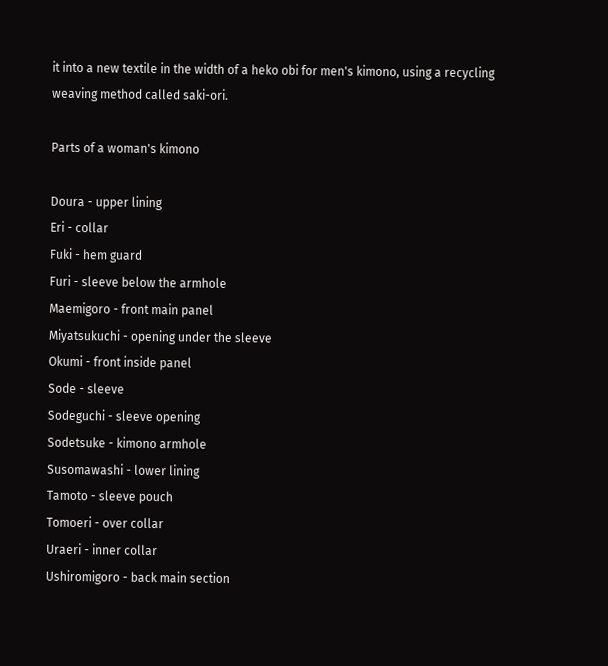it into a new textile in the width of a heko obi for men's kimono, using a recycling weaving method called saki-ori.

Parts of a woman's kimono

Doura - upper lining
Eri - collar
Fuki - hem guard
Furi - sleeve below the armhole
Maemigoro - front main panel
Miyatsukuchi - opening under the sleeve
Okumi - front inside panel
Sode - sleeve
Sodeguchi - sleeve opening
Sodetsuke - kimono armhole
Susomawashi - lower lining
Tamoto - sleeve pouch
Tomoeri - over collar
Uraeri - inner collar
Ushiromigoro - back main section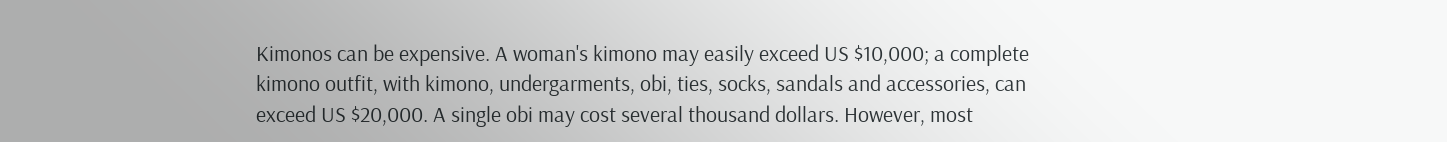Kimonos can be expensive. A woman's kimono may easily exceed US $10,000; a complete kimono outfit, with kimono, undergarments, obi, ties, socks, sandals and accessories, can exceed US $20,000. A single obi may cost several thousand dollars. However, most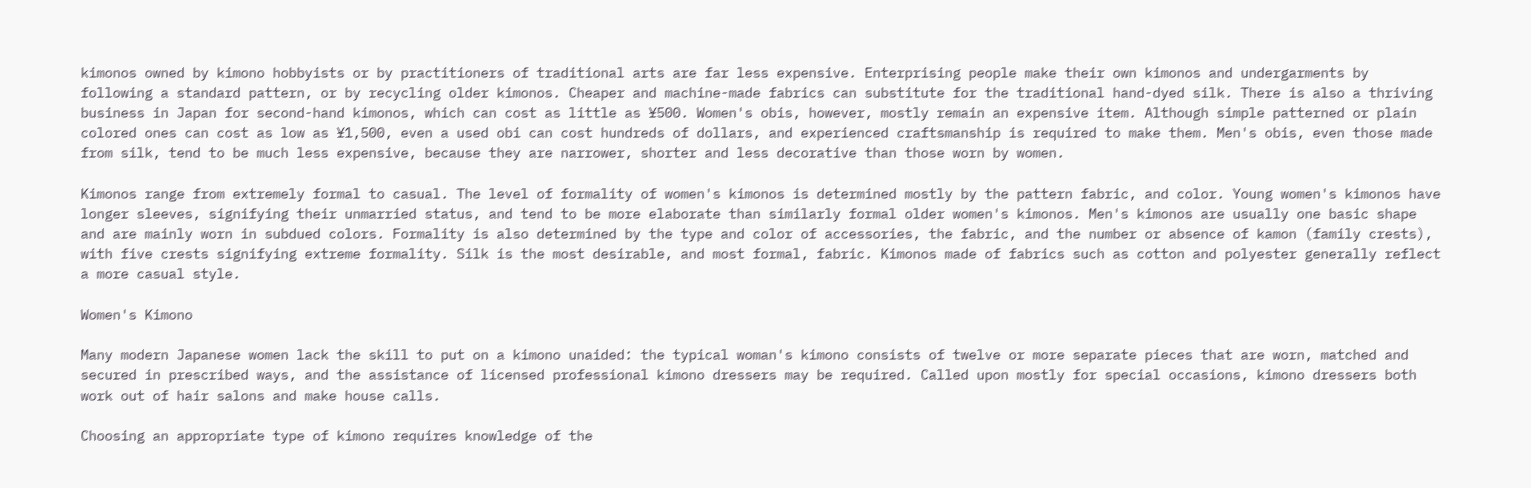kimonos owned by kimono hobbyists or by practitioners of traditional arts are far less expensive. Enterprising people make their own kimonos and undergarments by following a standard pattern, or by recycling older kimonos. Cheaper and machine-made fabrics can substitute for the traditional hand-dyed silk. There is also a thriving business in Japan for second-hand kimonos, which can cost as little as ¥500. Women's obis, however, mostly remain an expensive item. Although simple patterned or plain colored ones can cost as low as ¥1,500, even a used obi can cost hundreds of dollars, and experienced craftsmanship is required to make them. Men's obis, even those made from silk, tend to be much less expensive, because they are narrower, shorter and less decorative than those worn by women.

Kimonos range from extremely formal to casual. The level of formality of women's kimonos is determined mostly by the pattern fabric, and color. Young women's kimonos have longer sleeves, signifying their unmarried status, and tend to be more elaborate than similarly formal older women's kimonos. Men's kimonos are usually one basic shape and are mainly worn in subdued colors. Formality is also determined by the type and color of accessories, the fabric, and the number or absence of kamon (family crests), with five crests signifying extreme formality. Silk is the most desirable, and most formal, fabric. Kimonos made of fabrics such as cotton and polyester generally reflect a more casual style.

Women's Kimono

Many modern Japanese women lack the skill to put on a kimono unaided: the typical woman's kimono consists of twelve or more separate pieces that are worn, matched and secured in prescribed ways, and the assistance of licensed professional kimono dressers may be required. Called upon mostly for special occasions, kimono dressers both work out of hair salons and make house calls.

Choosing an appropriate type of kimono requires knowledge of the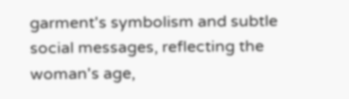garment's symbolism and subtle social messages, reflecting the woman's age,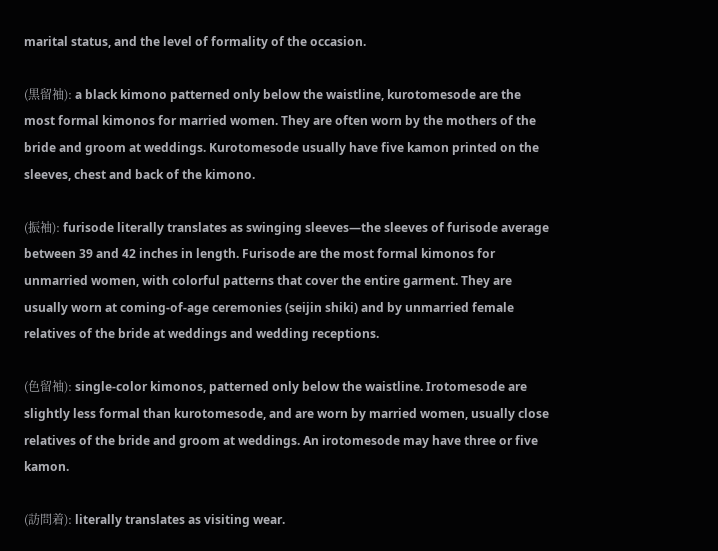marital status, and the level of formality of the occasion.

(黒留袖): a black kimono patterned only below the waistline, kurotomesode are the most formal kimonos for married women. They are often worn by the mothers of the bride and groom at weddings. Kurotomesode usually have five kamon printed on the sleeves, chest and back of the kimono.

(振袖): furisode literally translates as swinging sleeves—the sleeves of furisode average between 39 and 42 inches in length. Furisode are the most formal kimonos for unmarried women, with colorful patterns that cover the entire garment. They are usually worn at coming-of-age ceremonies (seijin shiki) and by unmarried female relatives of the bride at weddings and wedding receptions.

(色留袖): single-color kimonos, patterned only below the waistline. Irotomesode are slightly less formal than kurotomesode, and are worn by married women, usually close relatives of the bride and groom at weddings. An irotomesode may have three or five kamon.

(訪問着): literally translates as visiting wear.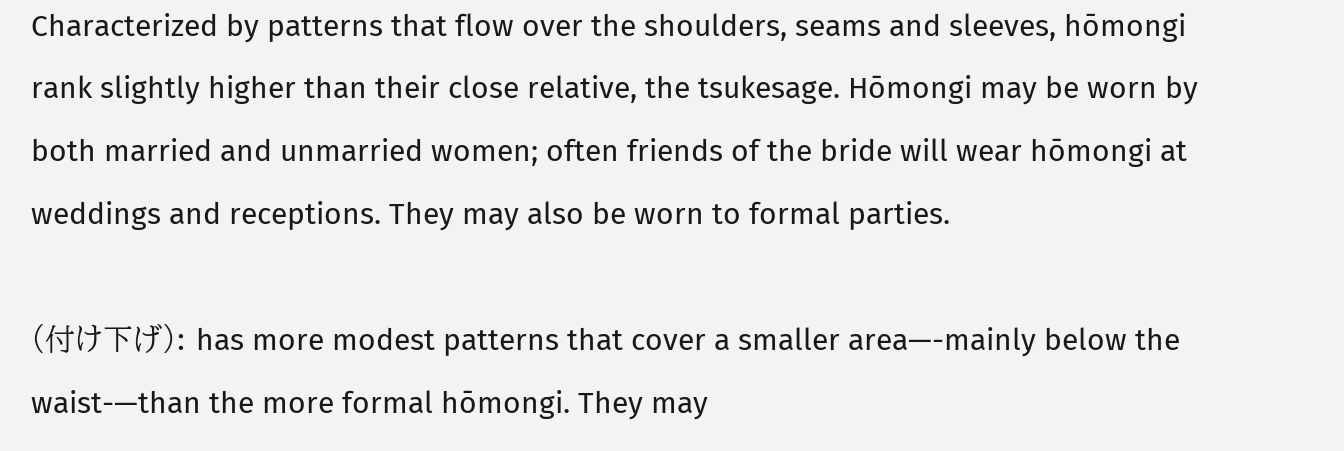Characterized by patterns that flow over the shoulders, seams and sleeves, hōmongi rank slightly higher than their close relative, the tsukesage. Hōmongi may be worn by both married and unmarried women; often friends of the bride will wear hōmongi at weddings and receptions. They may also be worn to formal parties.

(付け下げ): has more modest patterns that cover a smaller area—-mainly below the waist-—than the more formal hōmongi. They may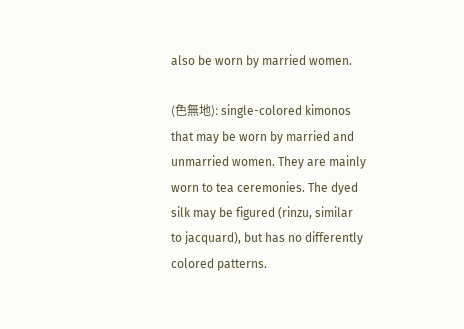also be worn by married women.

(色無地): single-colored kimonos that may be worn by married and unmarried women. They are mainly worn to tea ceremonies. The dyed silk may be figured (rinzu, similar to jacquard), but has no differently colored patterns.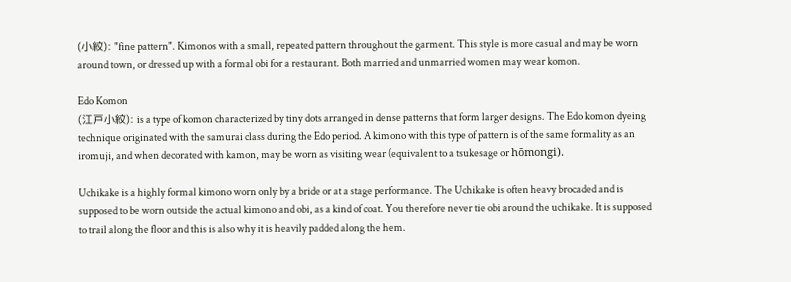(小紋): "fine pattern". Kimonos with a small, repeated pattern throughout the garment. This style is more casual and may be worn around town, or dressed up with a formal obi for a restaurant. Both married and unmarried women may wear komon.

Edo Komon
(江戸小紋): is a type of komon characterized by tiny dots arranged in dense patterns that form larger designs. The Edo komon dyeing technique originated with the samurai class during the Edo period. A kimono with this type of pattern is of the same formality as an iromuji, and when decorated with kamon, may be worn as visiting wear (equivalent to a tsukesage or hōmongi).

Uchikake is a highly formal kimono worn only by a bride or at a stage performance. The Uchikake is often heavy brocaded and is supposed to be worn outside the actual kimono and obi, as a kind of coat. You therefore never tie obi around the uchikake. It is supposed to trail along the floor and this is also why it is heavily padded along the hem.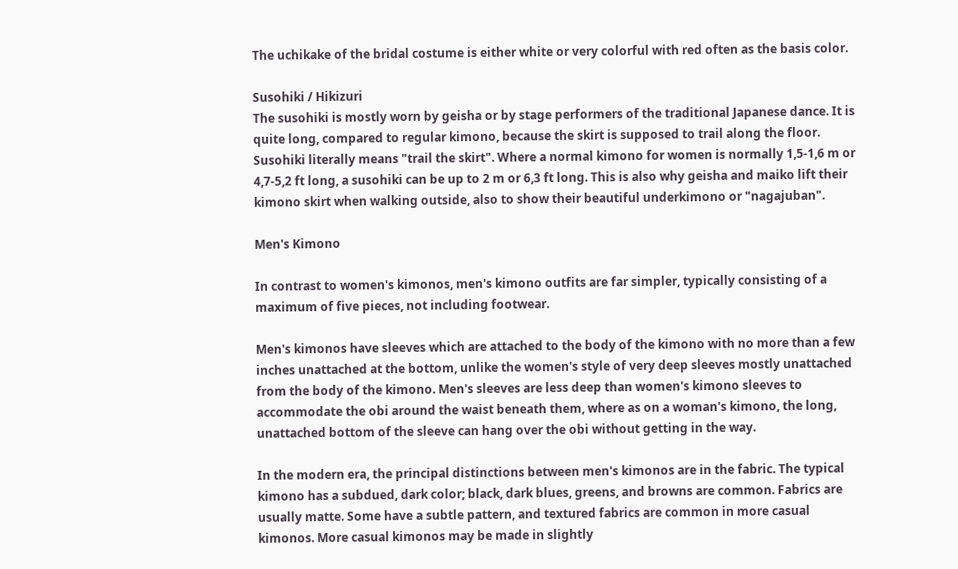The uchikake of the bridal costume is either white or very colorful with red often as the basis color.

Susohiki / Hikizuri
The susohiki is mostly worn by geisha or by stage performers of the traditional Japanese dance. It is quite long, compared to regular kimono, because the skirt is supposed to trail along the floor. Susohiki literally means "trail the skirt". Where a normal kimono for women is normally 1,5-1,6 m or 4,7-5,2 ft long, a susohiki can be up to 2 m or 6,3 ft long. This is also why geisha and maiko lift their kimono skirt when walking outside, also to show their beautiful underkimono or "nagajuban".

Men's Kimono

In contrast to women's kimonos, men's kimono outfits are far simpler, typically consisting of a maximum of five pieces, not including footwear.

Men's kimonos have sleeves which are attached to the body of the kimono with no more than a few inches unattached at the bottom, unlike the women's style of very deep sleeves mostly unattached from the body of the kimono. Men's sleeves are less deep than women's kimono sleeves to accommodate the obi around the waist beneath them, where as on a woman's kimono, the long, unattached bottom of the sleeve can hang over the obi without getting in the way.

In the modern era, the principal distinctions between men's kimonos are in the fabric. The typical kimono has a subdued, dark color; black, dark blues, greens, and browns are common. Fabrics are usually matte. Some have a subtle pattern, and textured fabrics are common in more casual kimonos. More casual kimonos may be made in slightly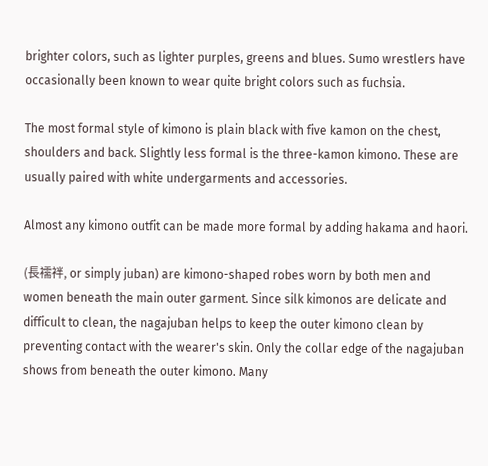brighter colors, such as lighter purples, greens and blues. Sumo wrestlers have occasionally been known to wear quite bright colors such as fuchsia.

The most formal style of kimono is plain black with five kamon on the chest, shoulders and back. Slightly less formal is the three-kamon kimono. These are usually paired with white undergarments and accessories.

Almost any kimono outfit can be made more formal by adding hakama and haori.

(長襦袢, or simply juban) are kimono-shaped robes worn by both men and women beneath the main outer garment. Since silk kimonos are delicate and difficult to clean, the nagajuban helps to keep the outer kimono clean by preventing contact with the wearer's skin. Only the collar edge of the nagajuban shows from beneath the outer kimono. Many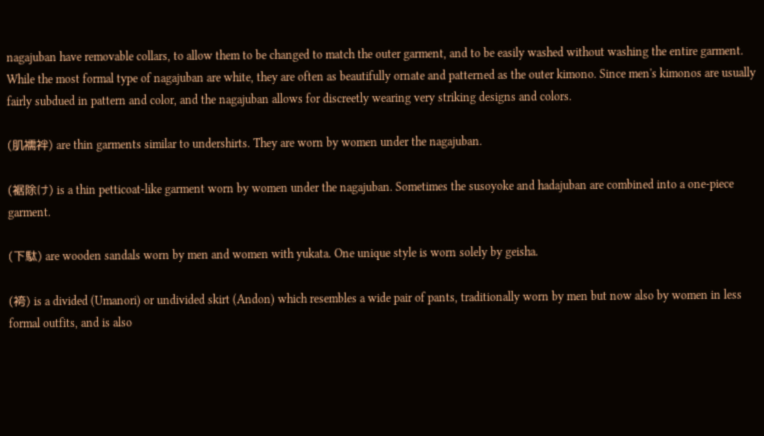nagajuban have removable collars, to allow them to be changed to match the outer garment, and to be easily washed without washing the entire garment. While the most formal type of nagajuban are white, they are often as beautifully ornate and patterned as the outer kimono. Since men's kimonos are usually fairly subdued in pattern and color, and the nagajuban allows for discreetly wearing very striking designs and colors.

(肌襦袢) are thin garments similar to undershirts. They are worn by women under the nagajuban.

(裾除け) is a thin petticoat-like garment worn by women under the nagajuban. Sometimes the susoyoke and hadajuban are combined into a one-piece garment.

(下駄) are wooden sandals worn by men and women with yukata. One unique style is worn solely by geisha.

(袴) is a divided (Umanori) or undivided skirt (Andon) which resembles a wide pair of pants, traditionally worn by men but now also by women in less formal outfits, and is also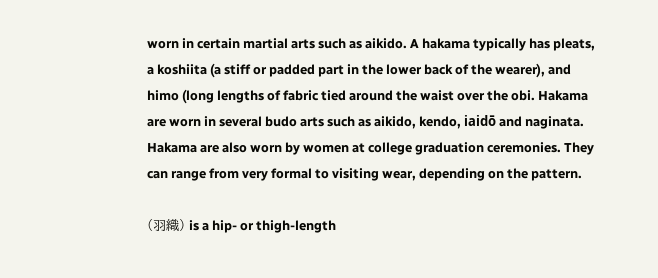worn in certain martial arts such as aikido. A hakama typically has pleats, a koshiita (a stiff or padded part in the lower back of the wearer), and himo (long lengths of fabric tied around the waist over the obi. Hakama are worn in several budo arts such as aikido, kendo, iaidō and naginata. Hakama are also worn by women at college graduation ceremonies. They can range from very formal to visiting wear, depending on the pattern.

(羽織) is a hip- or thigh-length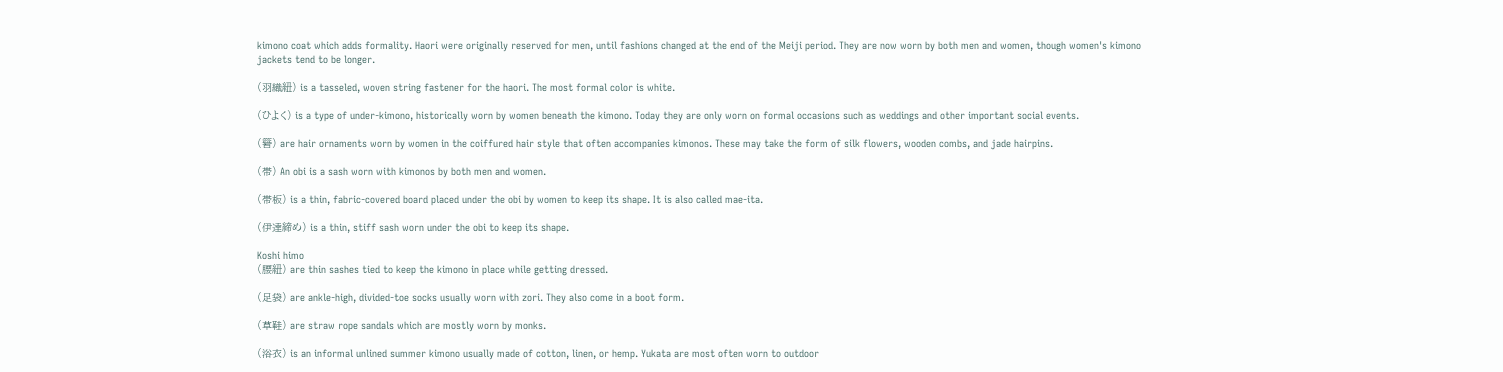kimono coat which adds formality. Haori were originally reserved for men, until fashions changed at the end of the Meiji period. They are now worn by both men and women, though women's kimono jackets tend to be longer.

(羽織紐) is a tasseled, woven string fastener for the haori. The most formal color is white.

(ひよく) is a type of under-kimono, historically worn by women beneath the kimono. Today they are only worn on formal occasions such as weddings and other important social events.

(簪) are hair ornaments worn by women in the coiffured hair style that often accompanies kimonos. These may take the form of silk flowers, wooden combs, and jade hairpins.

(帯) An obi is a sash worn with kimonos by both men and women.

(帯板) is a thin, fabric-covered board placed under the obi by women to keep its shape. It is also called mae-ita.

(伊達締め) is a thin, stiff sash worn under the obi to keep its shape.

Koshi himo
(腰紐) are thin sashes tied to keep the kimono in place while getting dressed.

(足袋) are ankle-high, divided-toe socks usually worn with zori. They also come in a boot form.

(草鞋) are straw rope sandals which are mostly worn by monks.

(浴衣) is an informal unlined summer kimono usually made of cotton, linen, or hemp. Yukata are most often worn to outdoor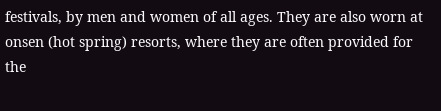festivals, by men and women of all ages. They are also worn at onsen (hot spring) resorts, where they are often provided for the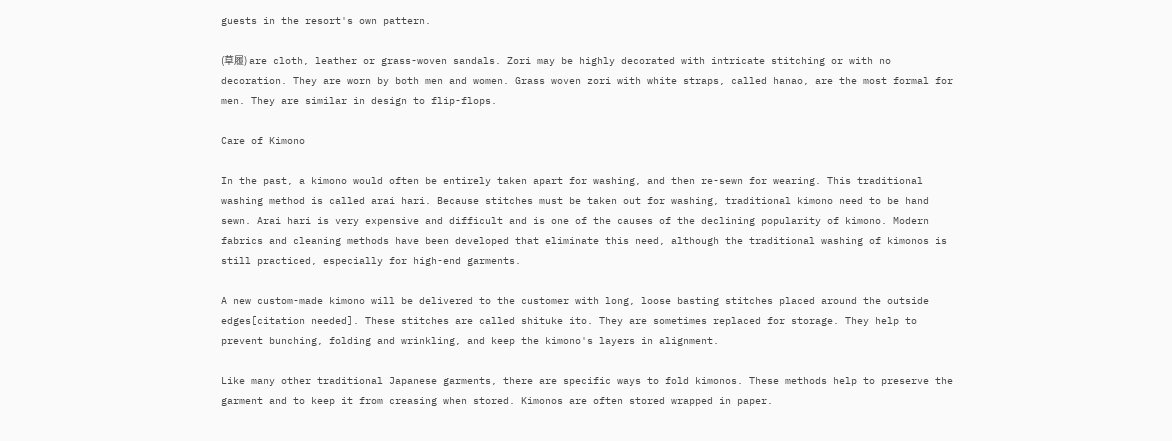guests in the resort's own pattern.

(草履) are cloth, leather or grass-woven sandals. Zori may be highly decorated with intricate stitching or with no decoration. They are worn by both men and women. Grass woven zori with white straps, called hanao, are the most formal for men. They are similar in design to flip-flops.

Care of Kimono

In the past, a kimono would often be entirely taken apart for washing, and then re-sewn for wearing. This traditional washing method is called arai hari. Because stitches must be taken out for washing, traditional kimono need to be hand sewn. Arai hari is very expensive and difficult and is one of the causes of the declining popularity of kimono. Modern fabrics and cleaning methods have been developed that eliminate this need, although the traditional washing of kimonos is still practiced, especially for high-end garments.

A new custom-made kimono will be delivered to the customer with long, loose basting stitches placed around the outside edges[citation needed]. These stitches are called shituke ito. They are sometimes replaced for storage. They help to prevent bunching, folding and wrinkling, and keep the kimono's layers in alignment.

Like many other traditional Japanese garments, there are specific ways to fold kimonos. These methods help to preserve the garment and to keep it from creasing when stored. Kimonos are often stored wrapped in paper.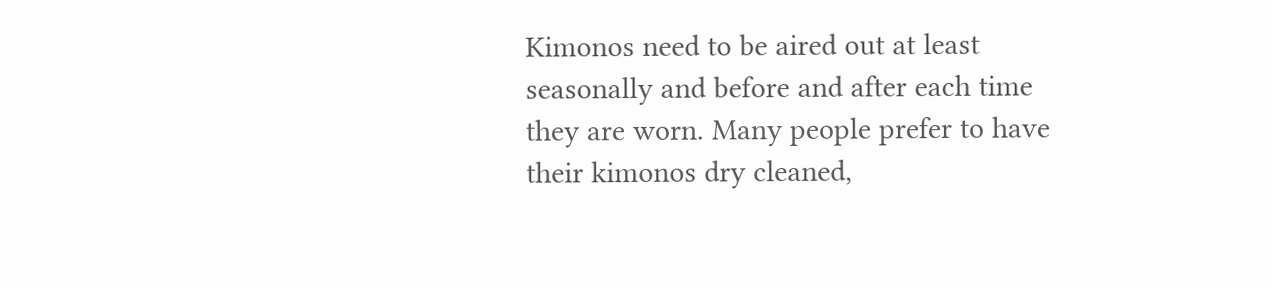Kimonos need to be aired out at least seasonally and before and after each time they are worn. Many people prefer to have their kimonos dry cleaned,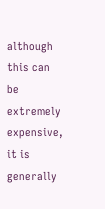although this can be extremely expensive, it is generally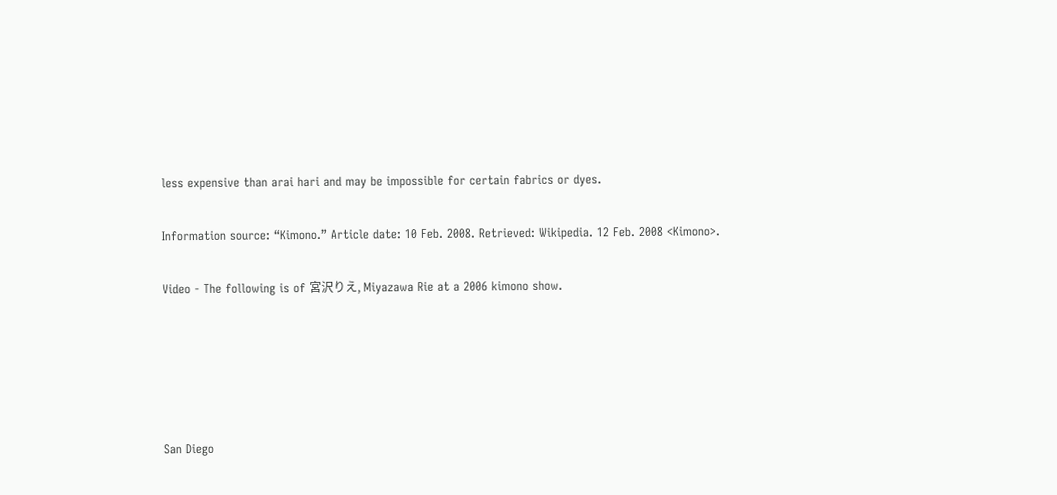less expensive than arai hari and may be impossible for certain fabrics or dyes.

Information source: “Kimono.” Article date: 10 Feb. 2008. Retrieved: Wikipedia. 12 Feb. 2008 <Kimono>.

Video - The following is of 宮沢りえ, Miyazawa Rie at a 2006 kimono show.





San Diego